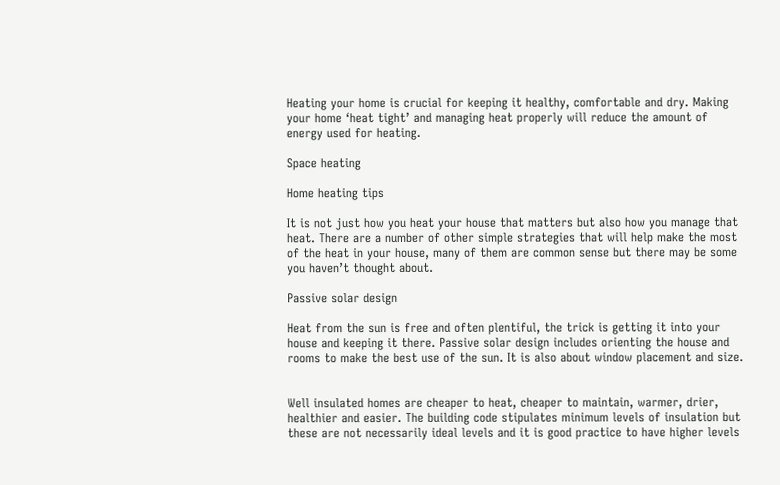Heating your home is crucial for keeping it healthy, comfortable and dry. Making your home ‘heat tight’ and managing heat properly will reduce the amount of energy used for heating.

Space heating

Home heating tips

It is not just how you heat your house that matters but also how you manage that heat. There are a number of other simple strategies that will help make the most of the heat in your house, many of them are common sense but there may be some you haven’t thought about.

Passive solar design

Heat from the sun is free and often plentiful, the trick is getting it into your house and keeping it there. Passive solar design includes orienting the house and rooms to make the best use of the sun. It is also about window placement and size.


Well insulated homes are cheaper to heat, cheaper to maintain, warmer, drier, healthier and easier. The building code stipulates minimum levels of insulation but these are not necessarily ideal levels and it is good practice to have higher levels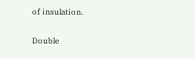of insulation.

Double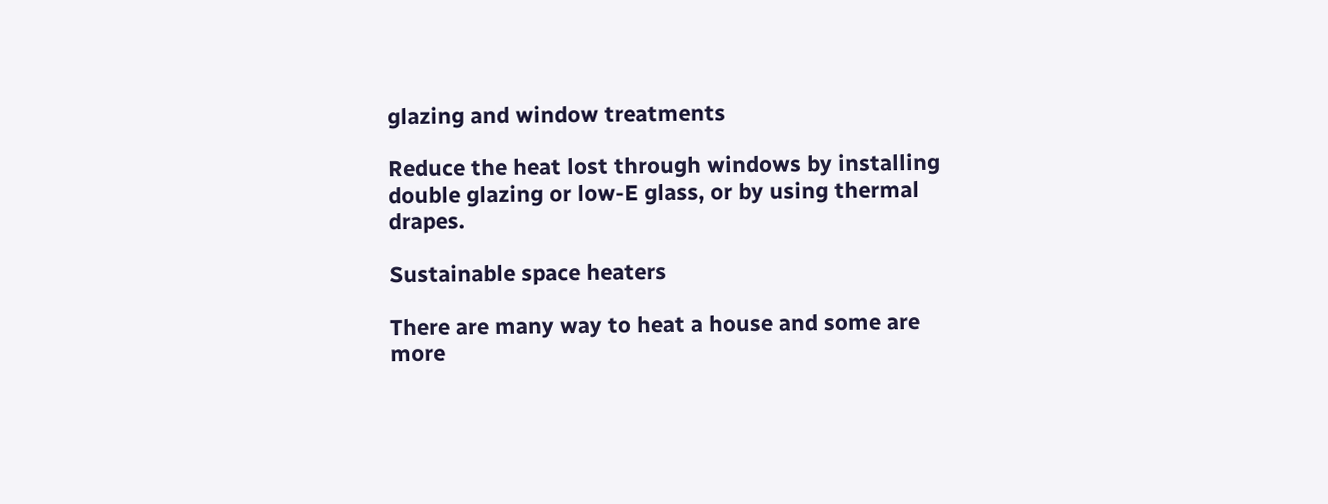glazing and window treatments

Reduce the heat lost through windows by installing double glazing or low-E glass, or by using thermal drapes.

Sustainable space heaters

There are many way to heat a house and some are more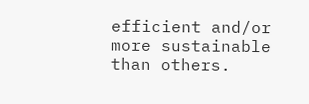efficient and/or more sustainable than others.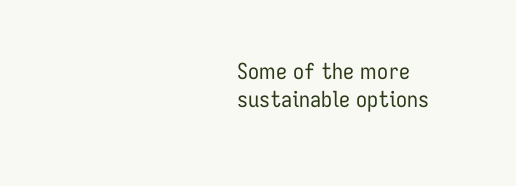Some of the more sustainable options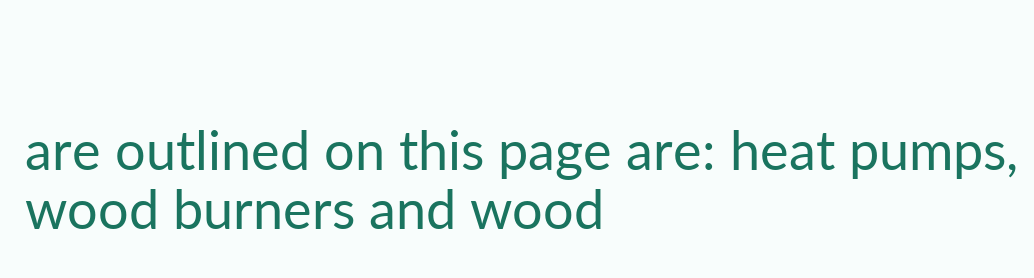are outlined on this page are: heat pumps, wood burners and wood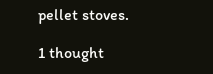pellet stoves.

1 thought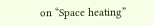on “Space heating”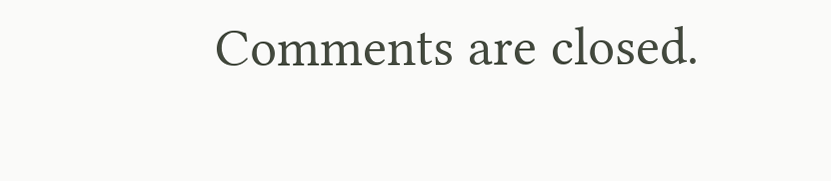Comments are closed.